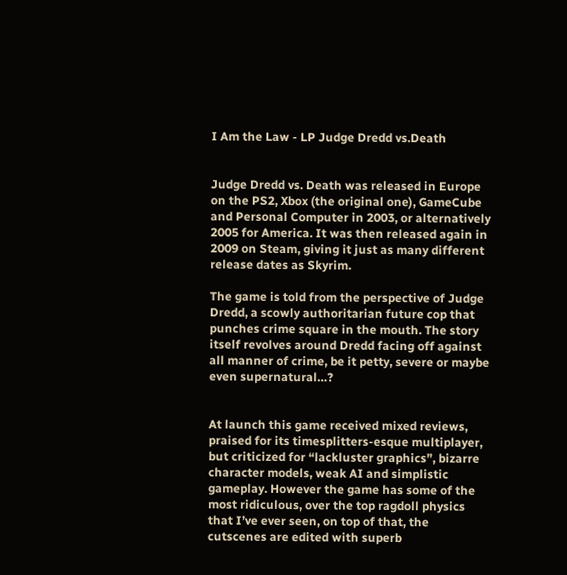I Am the Law - LP Judge Dredd vs.Death


Judge Dredd vs. Death was released in Europe on the PS2, Xbox (the original one), GameCube and Personal Computer in 2003, or alternatively 2005 for America. It was then released again in 2009 on Steam, giving it just as many different release dates as Skyrim.

The game is told from the perspective of Judge Dredd, a scowly authoritarian future cop that punches crime square in the mouth. The story itself revolves around Dredd facing off against all manner of crime, be it petty, severe or maybe even supernatural…?


At launch this game received mixed reviews, praised for its timesplitters-esque multiplayer, but criticized for “lackluster graphics”, bizarre character models, weak AI and simplistic gameplay. However the game has some of the most ridiculous, over the top ragdoll physics that I’ve ever seen, on top of that, the cutscenes are edited with superb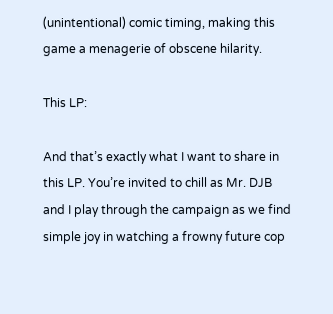(unintentional) comic timing, making this game a menagerie of obscene hilarity.

This LP:

And that’s exactly what I want to share in this LP. You’re invited to chill as Mr. DJB and I play through the campaign as we find simple joy in watching a frowny future cop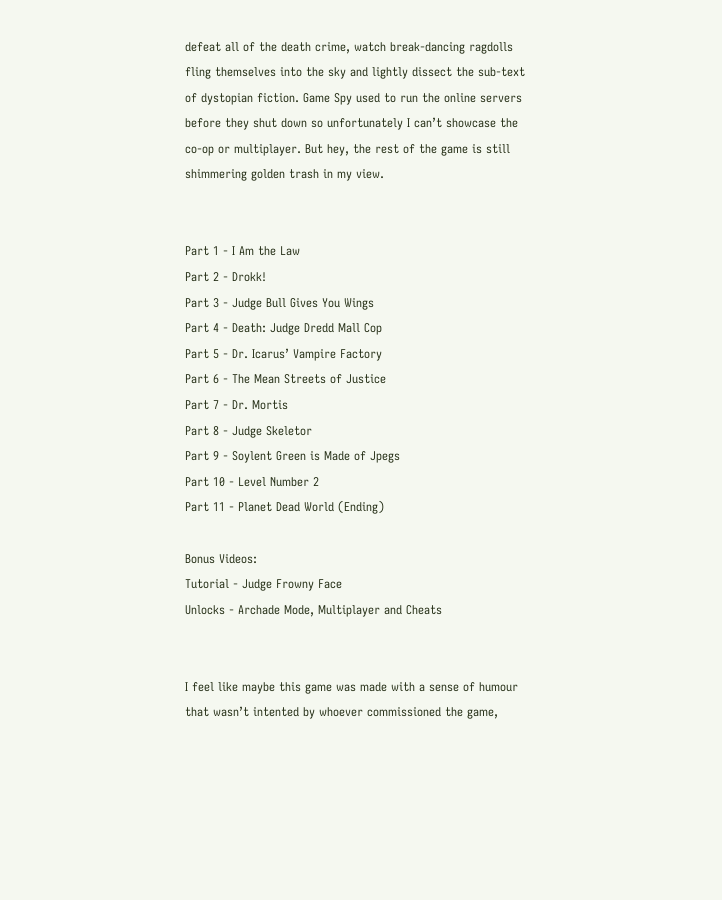defeat all of the death crime, watch break-dancing ragdolls fling themselves into the sky and lightly dissect the sub-text of dystopian fiction. Game Spy used to run the online servers before they shut down so unfortunately I can’t showcase the co-op or multiplayer. But hey, the rest of the game is still shimmering golden trash in my view.


Part 1 - I Am the Law
Part 2 - Drokk!
Part 3 - Judge Bull Gives You Wings
Part 4 - Death: Judge Dredd Mall Cop
Part 5 - Dr. Icarus’ Vampire Factory
Part 6 - The Mean Streets of Justice
Part 7 - Dr. Mortis
Part 8 - Judge Skeletor
Part 9 - Soylent Green is Made of Jpegs
Part 10 - Level Number 2
Part 11 - Planet Dead World (Ending)

Bonus Videos:
Tutorial - Judge Frowny Face
Unlocks - Archade Mode, Multiplayer and Cheats


I feel like maybe this game was made with a sense of humour that wasn’t intented by whoever commissioned the game,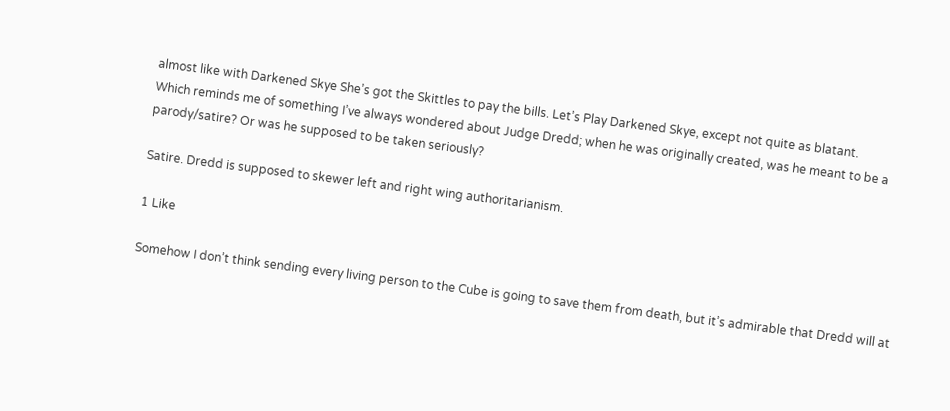almost like with Darkened Skye She’s got the Skittles to pay the bills. Let’s Play Darkened Skye, except not quite as blatant.
Which reminds me of something I’ve always wondered about Judge Dredd; when he was originally created, was he meant to be a parody/satire? Or was he supposed to be taken seriously?

Satire. Dredd is supposed to skewer left and right wing authoritarianism.

1 Like

Somehow I don’t think sending every living person to the Cube is going to save them from death, but it’s admirable that Dredd will at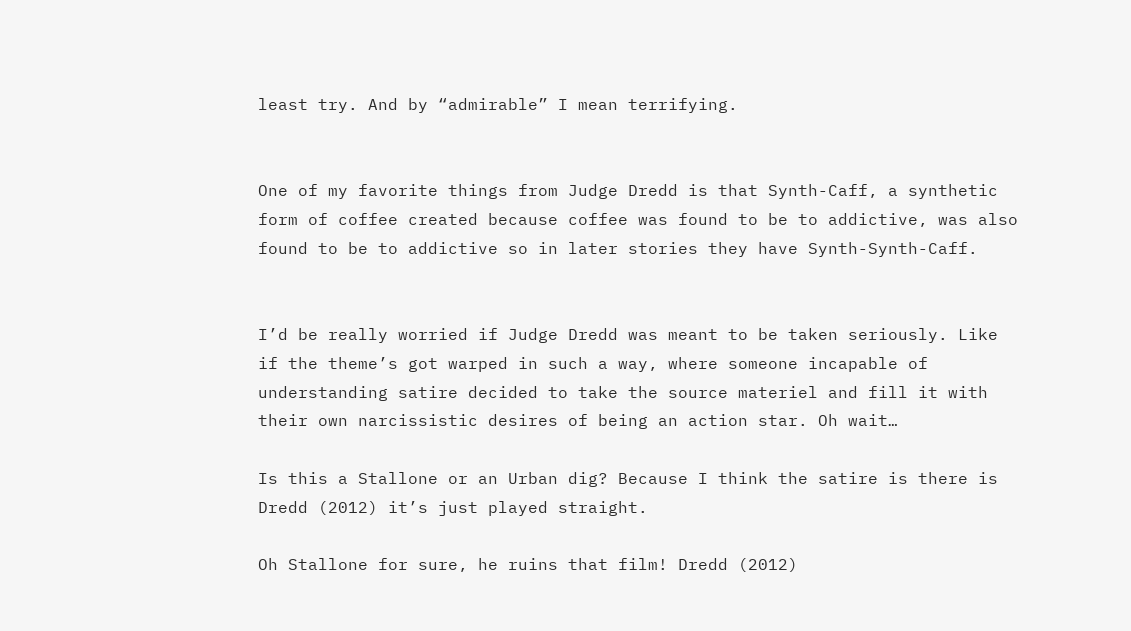least try. And by “admirable” I mean terrifying.


One of my favorite things from Judge Dredd is that Synth-Caff, a synthetic form of coffee created because coffee was found to be to addictive, was also found to be to addictive so in later stories they have Synth-Synth-Caff.


I’d be really worried if Judge Dredd was meant to be taken seriously. Like if the theme’s got warped in such a way, where someone incapable of understanding satire decided to take the source materiel and fill it with their own narcissistic desires of being an action star. Oh wait…

Is this a Stallone or an Urban dig? Because I think the satire is there is Dredd (2012) it’s just played straight.

Oh Stallone for sure, he ruins that film! Dredd (2012)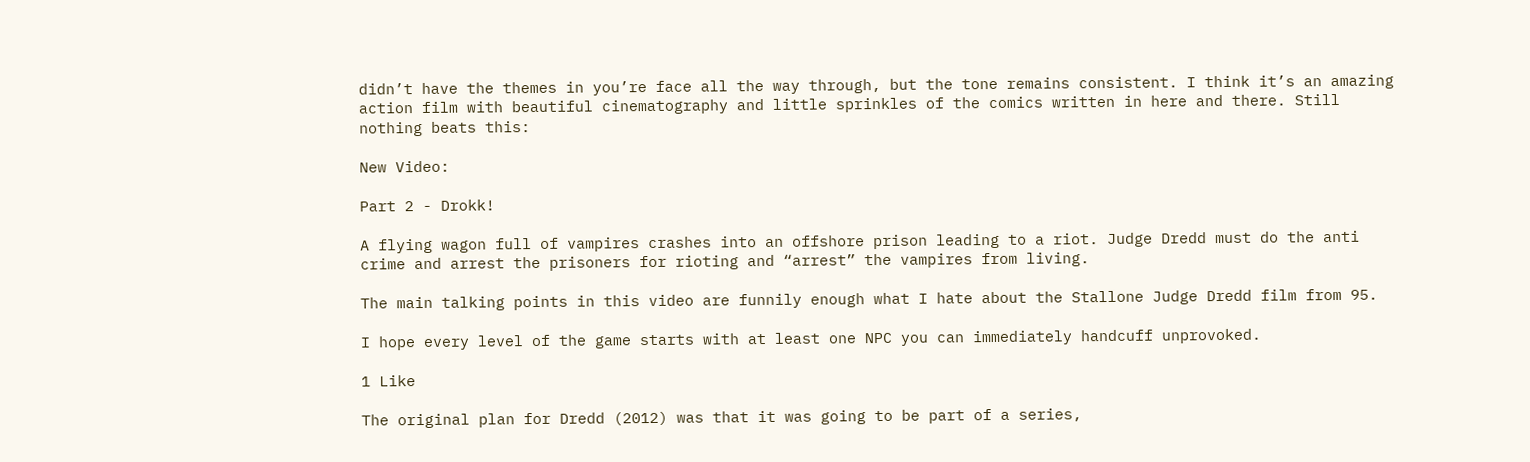didn’t have the themes in you’re face all the way through, but the tone remains consistent. I think it’s an amazing action film with beautiful cinematography and little sprinkles of the comics written in here and there. Still nothing beats this:

New Video:

Part 2 - Drokk!

A flying wagon full of vampires crashes into an offshore prison leading to a riot. Judge Dredd must do the anti crime and arrest the prisoners for rioting and “arrest” the vampires from living.

The main talking points in this video are funnily enough what I hate about the Stallone Judge Dredd film from 95.

I hope every level of the game starts with at least one NPC you can immediately handcuff unprovoked.

1 Like

The original plan for Dredd (2012) was that it was going to be part of a series,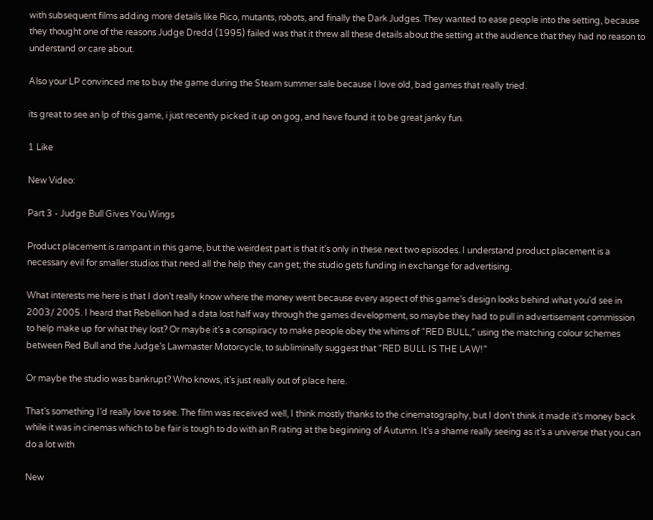with subsequent films adding more details like Rico, mutants, robots, and finally the Dark Judges. They wanted to ease people into the setting, because they thought one of the reasons Judge Dredd (1995) failed was that it threw all these details about the setting at the audience that they had no reason to understand or care about.

Also your LP convinced me to buy the game during the Steam summer sale because I love old, bad games that really tried.

its great to see an lp of this game, i just recently picked it up on gog, and have found it to be great janky fun.

1 Like

New Video:

Part 3 - Judge Bull Gives You Wings

Product placement is rampant in this game, but the weirdest part is that it’s only in these next two episodes. I understand product placement is a necessary evil for smaller studios that need all the help they can get; the studio gets funding in exchange for advertising.

What interests me here is that I don’t really know where the money went because every aspect of this game’s design looks behind what you’d see in 2003/ 2005. I heard that Rebellion had a data lost half way through the games development, so maybe they had to pull in advertisement commission to help make up for what they lost? Or maybe it’s a conspiracy to make people obey the whims of “RED BULL,” using the matching colour schemes between Red Bull and the Judge’s Lawmaster Motorcycle, to subliminally suggest that “RED BULL IS THE LAW!”

Or maybe the studio was bankrupt? Who knows, it’s just really out of place here.

That’s something I’d really love to see. The film was received well, I think mostly thanks to the cinematography, but I don’t think it made it’s money back while it was in cinemas which to be fair is tough to do with an R rating at the beginning of Autumn. It’s a shame really seeing as it’s a universe that you can do a lot with

New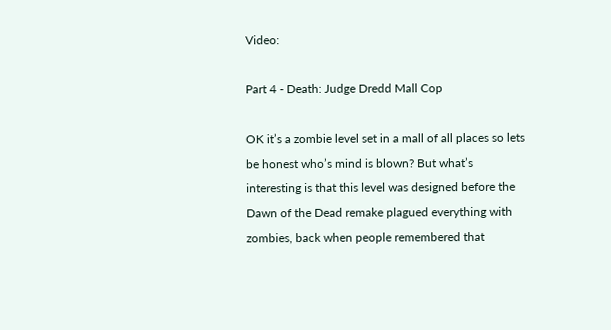Video:

Part 4 - Death: Judge Dredd Mall Cop

OK it’s a zombie level set in a mall of all places so lets be honest who’s mind is blown? But what’s interesting is that this level was designed before the Dawn of the Dead remake plagued everything with zombies, back when people remembered that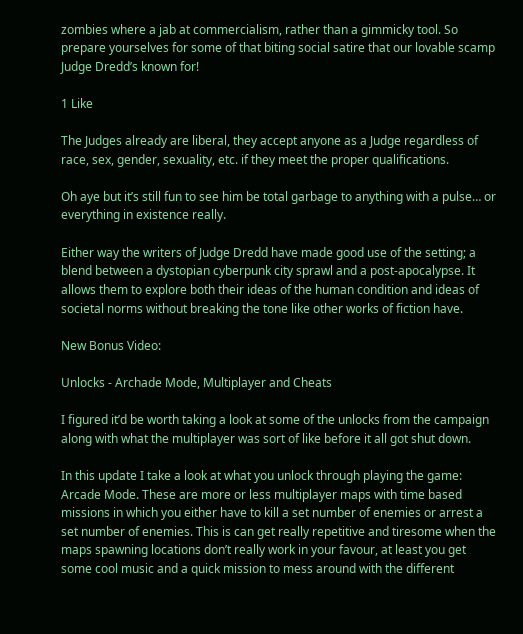zombies where a jab at commercialism, rather than a gimmicky tool. So prepare yourselves for some of that biting social satire that our lovable scamp Judge Dredd’s known for!

1 Like

The Judges already are liberal, they accept anyone as a Judge regardless of race, sex, gender, sexuality, etc. if they meet the proper qualifications.

Oh aye but it’s still fun to see him be total garbage to anything with a pulse… or everything in existence really.

Either way the writers of Judge Dredd have made good use of the setting; a blend between a dystopian cyberpunk city sprawl and a post-apocalypse. It allows them to explore both their ideas of the human condition and ideas of societal norms without breaking the tone like other works of fiction have.

New Bonus Video:

Unlocks - Archade Mode, Multiplayer and Cheats

I figured it’d be worth taking a look at some of the unlocks from the campaign along with what the multiplayer was sort of like before it all got shut down.

In this update I take a look at what you unlock through playing the game: Arcade Mode. These are more or less multiplayer maps with time based missions in which you either have to kill a set number of enemies or arrest a set number of enemies. This is can get really repetitive and tiresome when the maps spawning locations don’t really work in your favour, at least you get some cool music and a quick mission to mess around with the different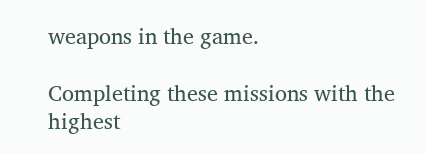weapons in the game.

Completing these missions with the highest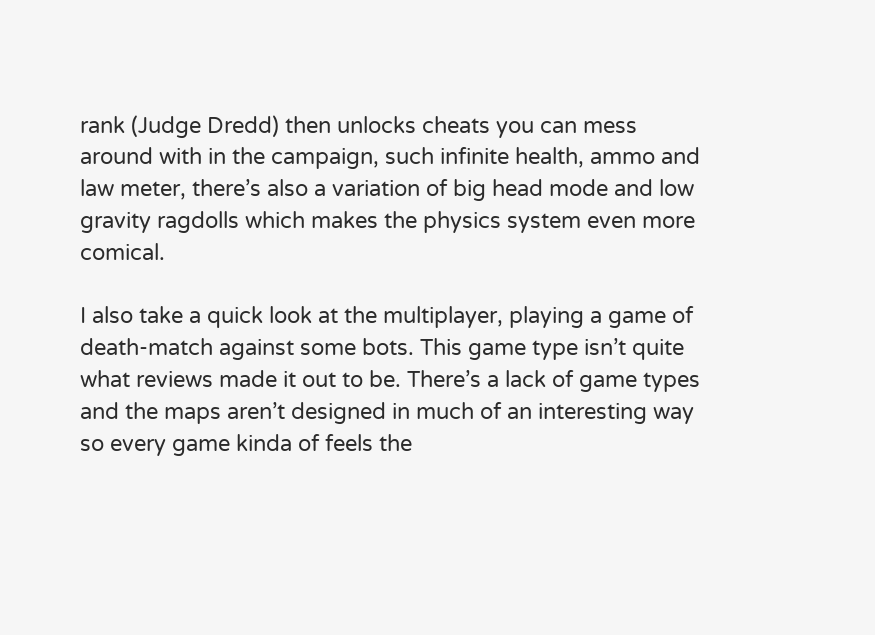rank (Judge Dredd) then unlocks cheats you can mess around with in the campaign, such infinite health, ammo and law meter, there’s also a variation of big head mode and low gravity ragdolls which makes the physics system even more comical.

I also take a quick look at the multiplayer, playing a game of death-match against some bots. This game type isn’t quite what reviews made it out to be. There’s a lack of game types and the maps aren’t designed in much of an interesting way so every game kinda of feels the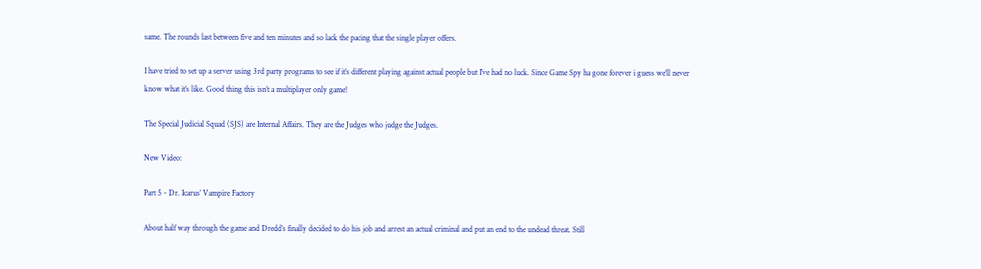same. The rounds last between five and ten minutes and so lack the pacing that the single player offers.

I have tried to set up a server using 3rd party programs to see if it’s different playing against actual people but I’ve had no luck. Since Game Spy ha gone forever i guess we’ll never know what it’s like. Good thing this isn’t a multiplayer only game!

The Special Judicial Squad (SJS) are Internal Affairs. They are the Judges who judge the Judges.

New Video:

Part 5 - Dr. Icarus’ Vampire Factory

About half way through the game and Dredd’s finally decided to do his job and arrest an actual criminal and put an end to the undead threat. Still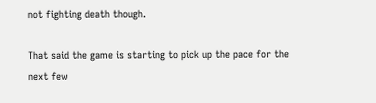not fighting death though.

That said the game is starting to pick up the pace for the next few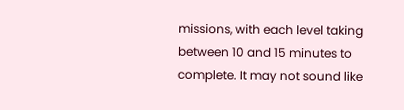missions, with each level taking between 10 and 15 minutes to complete. It may not sound like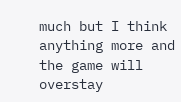much but I think anything more and the game will overstay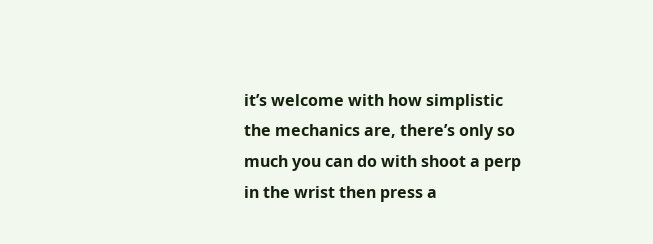it’s welcome with how simplistic the mechanics are, there’s only so much you can do with shoot a perp in the wrist then press a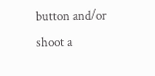button and/or shoot a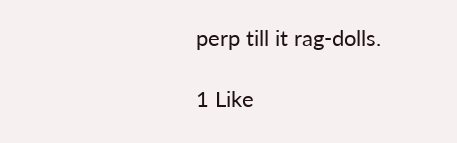perp till it rag-dolls.

1 Like